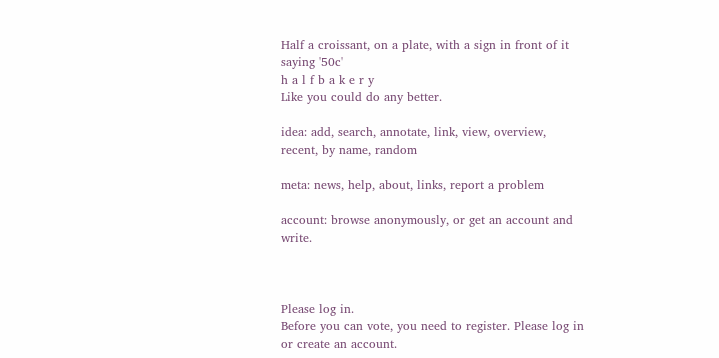Half a croissant, on a plate, with a sign in front of it saying '50c'
h a l f b a k e r y
Like you could do any better.

idea: add, search, annotate, link, view, overview, recent, by name, random

meta: news, help, about, links, report a problem

account: browse anonymously, or get an account and write.



Please log in.
Before you can vote, you need to register. Please log in or create an account.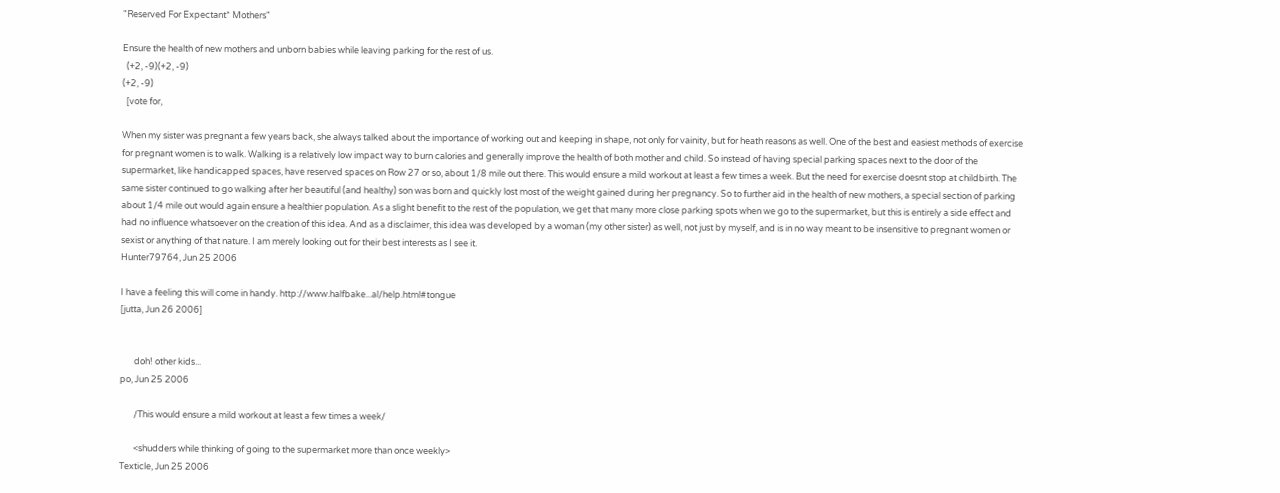"Reserved For Expectant* Mothers"

Ensure the health of new mothers and unborn babies while leaving parking for the rest of us.
  (+2, -9)(+2, -9)
(+2, -9)
  [vote for,

When my sister was pregnant a few years back, she always talked about the importance of working out and keeping in shape, not only for vainity, but for heath reasons as well. One of the best and easiest methods of exercise for pregnant women is to walk. Walking is a relatively low impact way to burn calories and generally improve the health of both mother and child. So instead of having special parking spaces next to the door of the supermarket, like handicapped spaces, have reserved spaces on Row 27 or so, about 1/8 mile out there. This would ensure a mild workout at least a few times a week. But the need for exercise doesnt stop at childbirth. The same sister continued to go walking after her beautiful (and healthy) son was born and quickly lost most of the weight gained during her pregnancy. So to further aid in the health of new mothers, a special section of parking about 1/4 mile out would again ensure a healthier population. As a slight benefit to the rest of the population, we get that many more close parking spots when we go to the supermarket, but this is entirely a side effect and had no influence whatsoever on the creation of this idea. And as a disclaimer, this idea was developed by a woman (my other sister) as well, not just by myself, and is in no way meant to be insensitive to pregnant women or sexist or anything of that nature. I am merely looking out for their best interests as I see it.
Hunter79764, Jun 25 2006

I have a feeling this will come in handy. http://www.halfbake...al/help.html#tongue
[jutta, Jun 26 2006]


       doh! other kids...
po, Jun 25 2006

       /This would ensure a mild workout at least a few times a week/

       <shudders while thinking of going to the supermarket more than once weekly>
Texticle, Jun 25 2006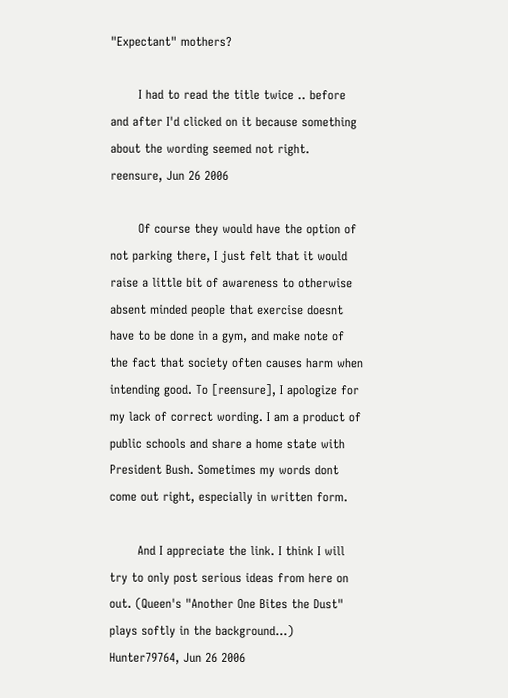"Expectant" mothers?

       I had to read the title twice .. before and after I'd clicked on it because something about the wording seemed not right.
reensure, Jun 26 2006

       Of course they would have the option of not parking there, I just felt that it would raise a little bit of awareness to otherwise absent minded people that exercise doesnt have to be done in a gym, and make note of the fact that society often causes harm when intending good. To [reensure], I apologize for my lack of correct wording. I am a product of public schools and share a home state with President Bush. Sometimes my words dont come out right, especially in written form.

       And I appreciate the link. I think I will try to only post serious ideas from here on out. (Queen's "Another One Bites the Dust" plays softly in the background...)
Hunter79764, Jun 26 2006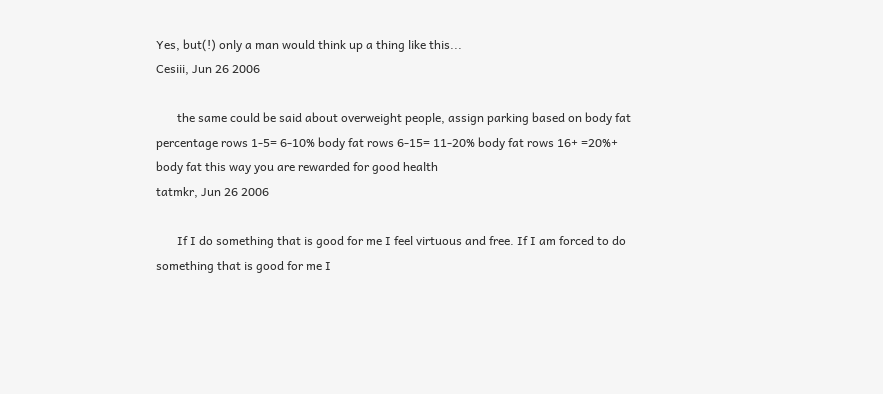Yes, but(!) only a man would think up a thing like this...
Cesiii, Jun 26 2006

       the same could be said about overweight people, assign parking based on body fat percentage rows 1-5= 6-10% body fat rows 6-15= 11-20% body fat rows 16+ =20%+ body fat this way you are rewarded for good health
tatmkr, Jun 26 2006

       If I do something that is good for me I feel virtuous and free. If I am forced to do something that is good for me I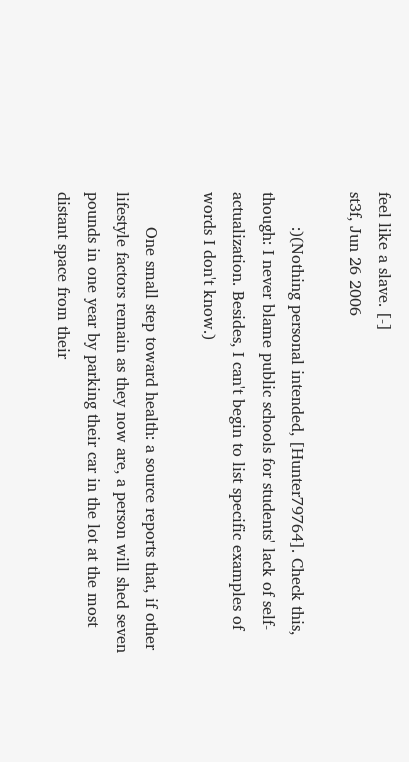feel like a slave. [-]
st3f, Jun 26 2006

       :)(Nothing personal intended, [Hunter79764]. Check this, though: I never blame public schools for students' lack of self-actualization. Besides, I can't begin to list specific examples of words I don't know.)

       One small step toward health: a source reports that, if other lifestyle factors remain as they now are, a person will shed seven pounds in one year by parking their car in the lot at the most distant space from their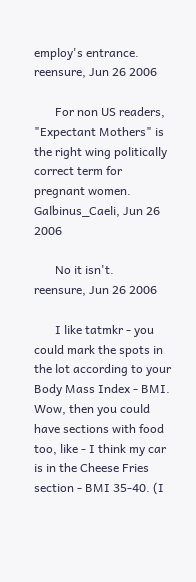employ's entrance.
reensure, Jun 26 2006

       For non US readers, "Expectant Mothers" is the right wing politically correct term for pregnant women.
Galbinus_Caeli, Jun 26 2006

       No it isn't.
reensure, Jun 26 2006

       I like tatmkr - you could mark the spots in the lot according to your Body Mass Index - BMI. Wow, then you could have sections with food too, like - I think my car is in the Cheese Fries section - BMI 35-40. (I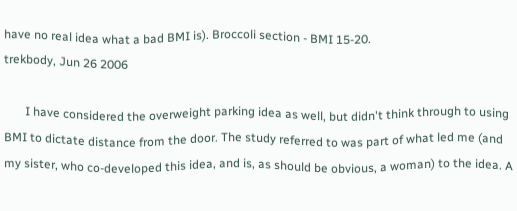have no real idea what a bad BMI is). Broccoli section - BMI 15-20.
trekbody, Jun 26 2006

       I have considered the overweight parking idea as well, but didn't think through to using BMI to dictate distance from the door. The study referred to was part of what led me (and my sister, who co-developed this idea, and is, as should be obvious, a woman) to the idea. A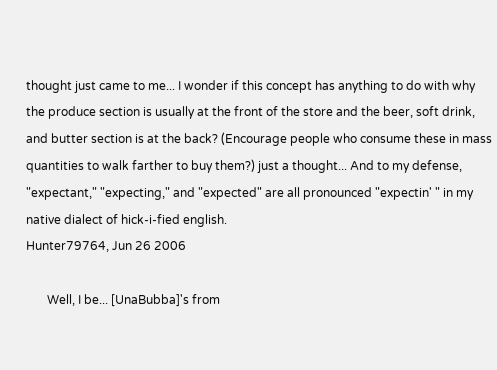thought just came to me... I wonder if this concept has anything to do with why the produce section is usually at the front of the store and the beer, soft drink, and butter section is at the back? (Encourage people who consume these in mass quantities to walk farther to buy them?) just a thought... And to my defense, "expectant," "expecting," and "expected" are all pronounced "expectin' " in my native dialect of hick-i-fied english.
Hunter79764, Jun 26 2006

       Well, I be... [UnaBubba]'s from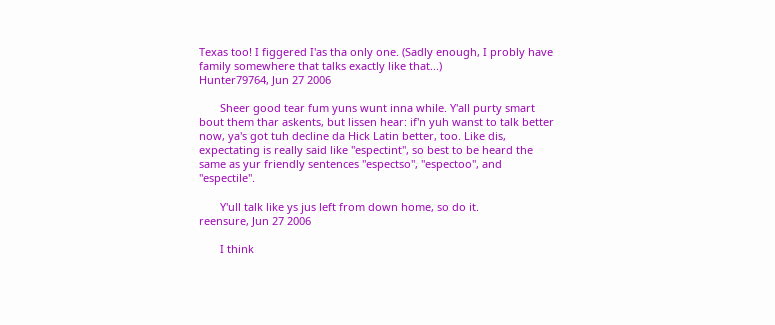Texas too! I figgered I'as tha only one. (Sadly enough, I probly have family somewhere that talks exactly like that...)
Hunter79764, Jun 27 2006

       Sheer good tear fum yuns wunt inna while. Y'all purty smart bout them thar askents, but lissen hear: if'n yuh wanst to talk better now, ya's got tuh decline da Hick Latin better, too. Like dis, expectating is really said like "espectint", so best to be heard the same as yur friendly sentences "espectso", "espectoo", and "espectile".

       Y'ull talk like ys jus left from down home, so do it.
reensure, Jun 27 2006

       I think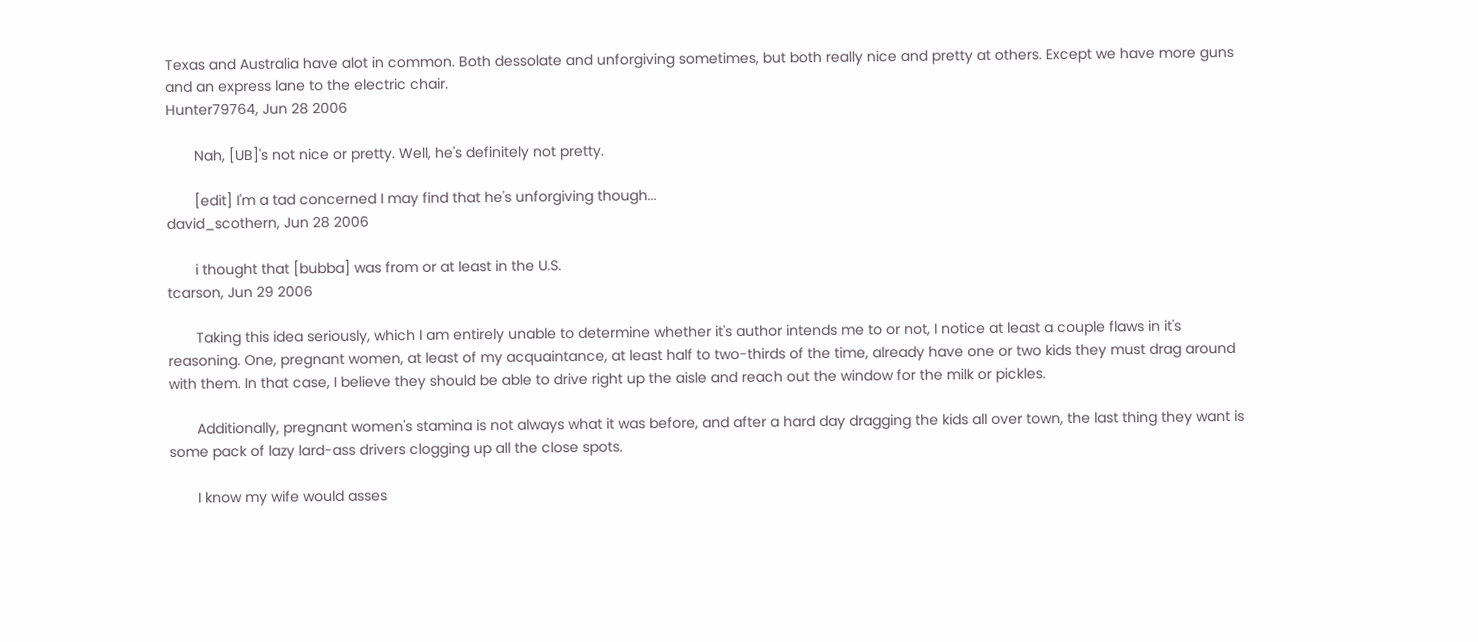Texas and Australia have alot in common. Both dessolate and unforgiving sometimes, but both really nice and pretty at others. Except we have more guns and an express lane to the electric chair.
Hunter79764, Jun 28 2006

       Nah, [UB]'s not nice or pretty. Well, he's definitely not pretty.

       [edit] I'm a tad concerned I may find that he's unforgiving though...
david_scothern, Jun 28 2006

       i thought that [bubba] was from or at least in the U.S.
tcarson, Jun 29 2006

       Taking this idea seriously, which I am entirely unable to determine whether it's author intends me to or not, I notice at least a couple flaws in it's reasoning. One, pregnant women, at least of my acquaintance, at least half to two-thirds of the time, already have one or two kids they must drag around with them. In that case, I believe they should be able to drive right up the aisle and reach out the window for the milk or pickles.

       Additionally, pregnant women's stamina is not always what it was before, and after a hard day dragging the kids all over town, the last thing they want is some pack of lazy lard-ass drivers clogging up all the close spots.

       I know my wife would asses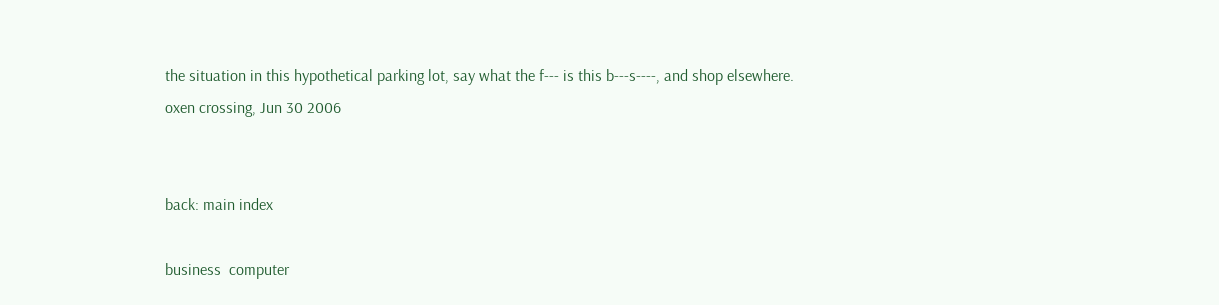the situation in this hypothetical parking lot, say what the f--- is this b---s----, and shop elsewhere.
oxen crossing, Jun 30 2006


back: main index

business  computer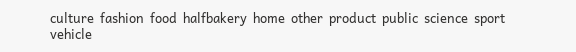culture  fashion  food  halfbakery  home  other  product  public  science  sport  vehicle